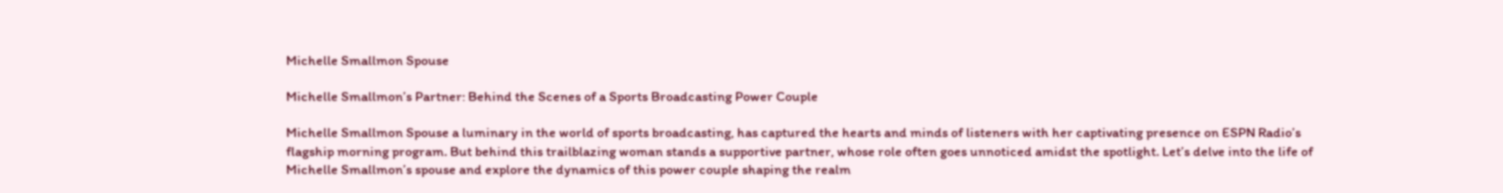Michelle Smallmon Spouse

Michelle Smallmon’s Partner: Behind the Scenes of a Sports Broadcasting Power Couple

Michelle Smallmon Spouse a luminary in the world of sports broadcasting, has captured the hearts and minds of listeners with her captivating presence on ESPN Radio’s flagship morning program. But behind this trailblazing woman stands a supportive partner, whose role often goes unnoticed amidst the spotlight. Let’s delve into the life of Michelle Smallmon’s spouse and explore the dynamics of this power couple shaping the realm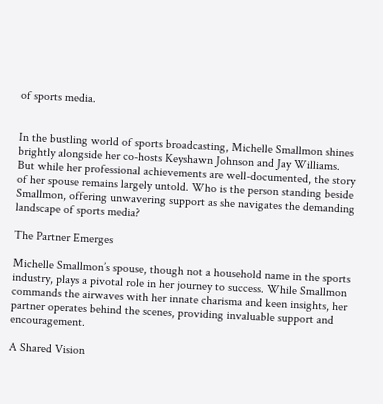of sports media.


In the bustling world of sports broadcasting, Michelle Smallmon shines brightly alongside her co-hosts Keyshawn Johnson and Jay Williams. But while her professional achievements are well-documented, the story of her spouse remains largely untold. Who is the person standing beside Smallmon, offering unwavering support as she navigates the demanding landscape of sports media?

The Partner Emerges

Michelle Smallmon’s spouse, though not a household name in the sports industry, plays a pivotal role in her journey to success. While Smallmon commands the airwaves with her innate charisma and keen insights, her partner operates behind the scenes, providing invaluable support and encouragement.

A Shared Vision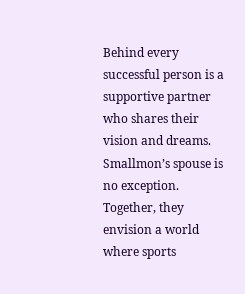Behind every successful person is a supportive partner who shares their vision and dreams. Smallmon’s spouse is no exception. Together, they envision a world where sports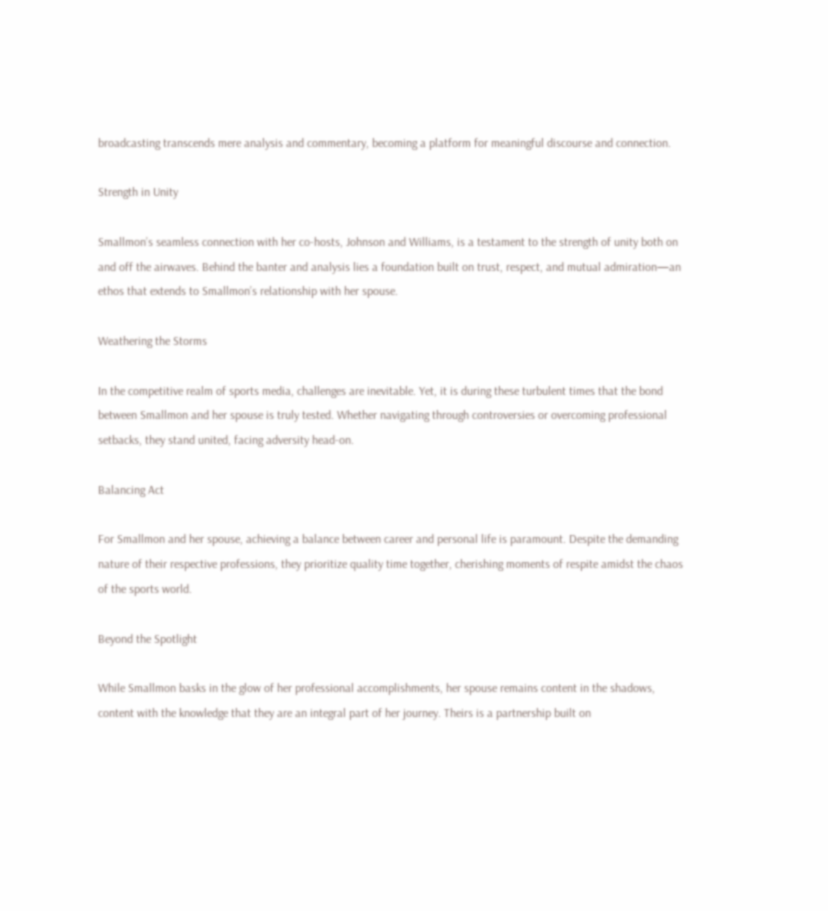broadcasting transcends mere analysis and commentary, becoming a platform for meaningful discourse and connection.

Strength in Unity

Smallmon’s seamless connection with her co-hosts, Johnson and Williams, is a testament to the strength of unity both on and off the airwaves. Behind the banter and analysis lies a foundation built on trust, respect, and mutual admiration—an ethos that extends to Smallmon’s relationship with her spouse.

Weathering the Storms

In the competitive realm of sports media, challenges are inevitable. Yet, it is during these turbulent times that the bond between Smallmon and her spouse is truly tested. Whether navigating through controversies or overcoming professional setbacks, they stand united, facing adversity head-on.

Balancing Act

For Smallmon and her spouse, achieving a balance between career and personal life is paramount. Despite the demanding nature of their respective professions, they prioritize quality time together, cherishing moments of respite amidst the chaos of the sports world.

Beyond the Spotlight

While Smallmon basks in the glow of her professional accomplishments, her spouse remains content in the shadows, content with the knowledge that they are an integral part of her journey. Theirs is a partnership built on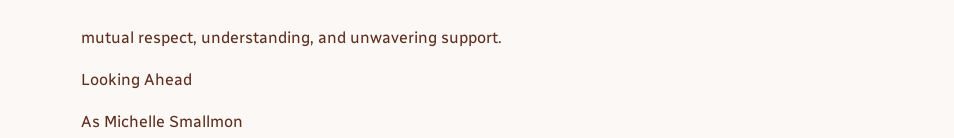mutual respect, understanding, and unwavering support.

Looking Ahead

As Michelle Smallmon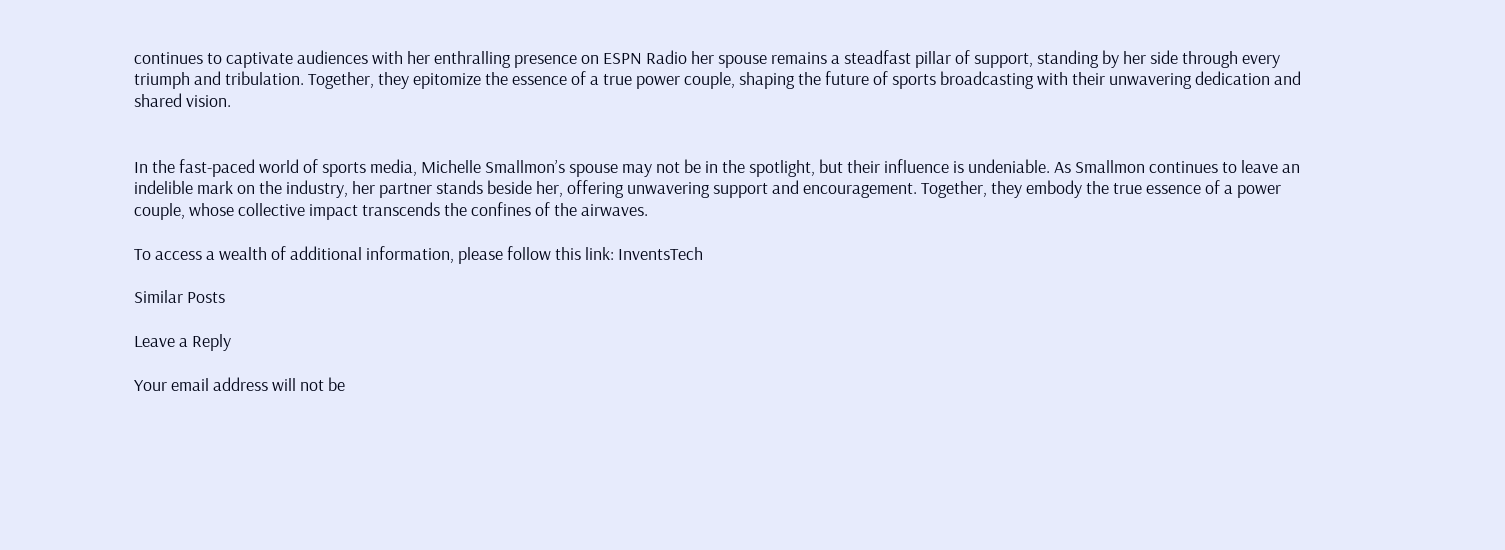continues to captivate audiences with her enthralling presence on ESPN Radio her spouse remains a steadfast pillar of support, standing by her side through every triumph and tribulation. Together, they epitomize the essence of a true power couple, shaping the future of sports broadcasting with their unwavering dedication and shared vision.


In the fast-paced world of sports media, Michelle Smallmon’s spouse may not be in the spotlight, but their influence is undeniable. As Smallmon continues to leave an indelible mark on the industry, her partner stands beside her, offering unwavering support and encouragement. Together, they embody the true essence of a power couple, whose collective impact transcends the confines of the airwaves.

To access a wealth of additional information, please follow this link: InventsTech

Similar Posts

Leave a Reply

Your email address will not be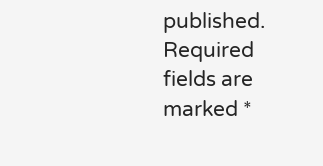published. Required fields are marked *